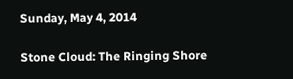Sunday, May 4, 2014

Stone Cloud: The Ringing Shore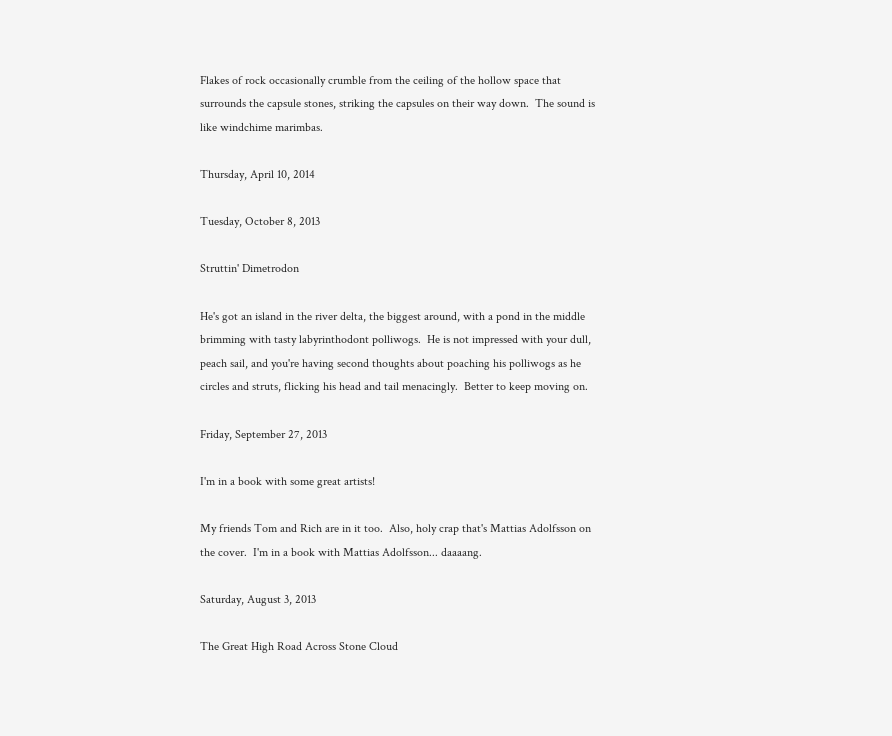Flakes of rock occasionally crumble from the ceiling of the hollow space that surrounds the capsule stones, striking the capsules on their way down.  The sound is like windchime marimbas.

Thursday, April 10, 2014

Tuesday, October 8, 2013

Struttin' Dimetrodon

He's got an island in the river delta, the biggest around, with a pond in the middle brimming with tasty labyrinthodont polliwogs.  He is not impressed with your dull, peach sail, and you're having second thoughts about poaching his polliwogs as he circles and struts, flicking his head and tail menacingly.  Better to keep moving on.

Friday, September 27, 2013

I'm in a book with some great artists!

My friends Tom and Rich are in it too.  Also, holy crap that's Mattias Adolfsson on the cover.  I'm in a book with Mattias Adolfsson... daaaang.

Saturday, August 3, 2013

The Great High Road Across Stone Cloud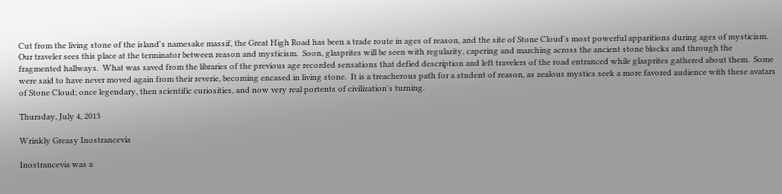Cut from the living stone of the island's namesake massif, the Great High Road has been a trade route in ages of reason, and the site of Stone Cloud's most powerful apparitions during ages of mysticism.  Our traveler sees this place at the terminator between reason and mysticism.  Soon, glasprites will be seen with regularity, capering and marching across the ancient stone blocks and through the fragmented hallways.  What was saved from the libraries of the previous age recorded sensations that defied description and left travelers of the road entranced while glasprites gathered about them.  Some were said to have never moved again from their reverie, becoming encased in living stone.  It is a treacherous path for a student of reason, as zealous mystics seek a more favored audience with these avatars of Stone Cloud; once legendary, then scientific curiosities, and now very real portents of civilization's turning.

Thursday, July 4, 2013

Wrinkly Greasy Inostrancevia

Inostrancevia was a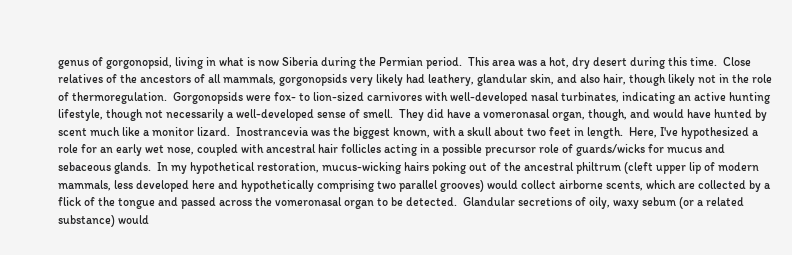genus of gorgonopsid, living in what is now Siberia during the Permian period.  This area was a hot, dry desert during this time.  Close relatives of the ancestors of all mammals, gorgonopsids very likely had leathery, glandular skin, and also hair, though likely not in the role of thermoregulation.  Gorgonopsids were fox- to lion-sized carnivores with well-developed nasal turbinates, indicating an active hunting lifestyle, though not necessarily a well-developed sense of smell.  They did have a vomeronasal organ, though, and would have hunted by scent much like a monitor lizard.  Inostrancevia was the biggest known, with a skull about two feet in length.  Here, I've hypothesized a role for an early wet nose, coupled with ancestral hair follicles acting in a possible precursor role of guards/wicks for mucus and sebaceous glands.  In my hypothetical restoration, mucus-wicking hairs poking out of the ancestral philtrum (cleft upper lip of modern mammals, less developed here and hypothetically comprising two parallel grooves) would collect airborne scents, which are collected by a flick of the tongue and passed across the vomeronasal organ to be detected.  Glandular secretions of oily, waxy sebum (or a related substance) would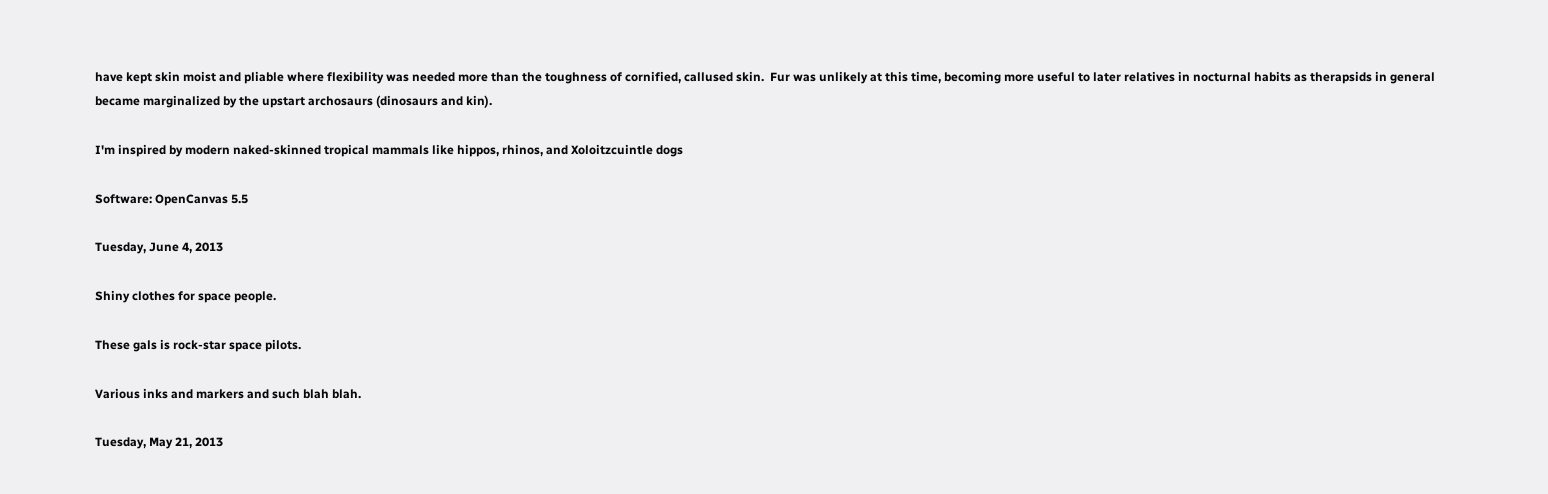have kept skin moist and pliable where flexibility was needed more than the toughness of cornified, callused skin.  Fur was unlikely at this time, becoming more useful to later relatives in nocturnal habits as therapsids in general became marginalized by the upstart archosaurs (dinosaurs and kin).

I'm inspired by modern naked-skinned tropical mammals like hippos, rhinos, and Xoloitzcuintle dogs

Software: OpenCanvas 5.5

Tuesday, June 4, 2013

Shiny clothes for space people.

These gals is rock-star space pilots.

Various inks and markers and such blah blah.

Tuesday, May 21, 2013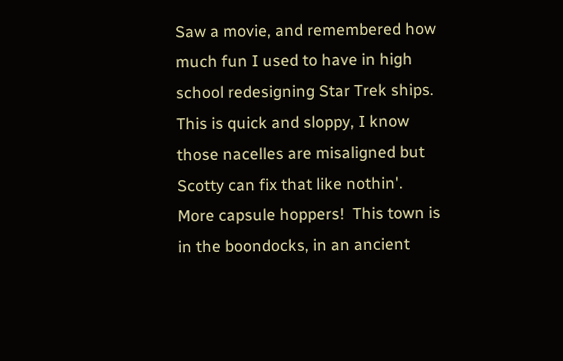Saw a movie, and remembered how much fun I used to have in high school redesigning Star Trek ships.
This is quick and sloppy, I know those nacelles are misaligned but Scotty can fix that like nothin'.
More capsule hoppers!  This town is in the boondocks, in an ancient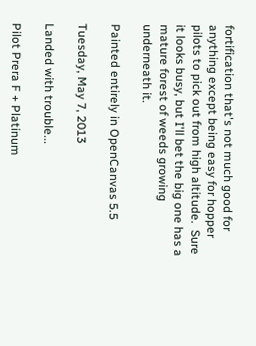fortification that's not much good for anything except being easy for hopper pilots to pick out from high altitude.  Sure it looks busy, but I'll bet the big one has a mature forest of weeds growing underneath it.

Painted entirely in OpenCanvas 5.5

Tuesday, May 7, 2013

Landed with trouble...

Pilot Prera F + Platinum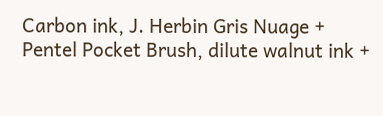Carbon ink, J. Herbin Gris Nuage + Pentel Pocket Brush, dilute walnut ink +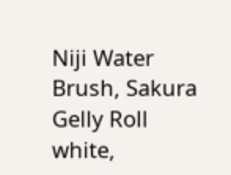Niji Water Brush, Sakura Gelly Roll white,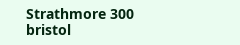Strathmore 300 bristol